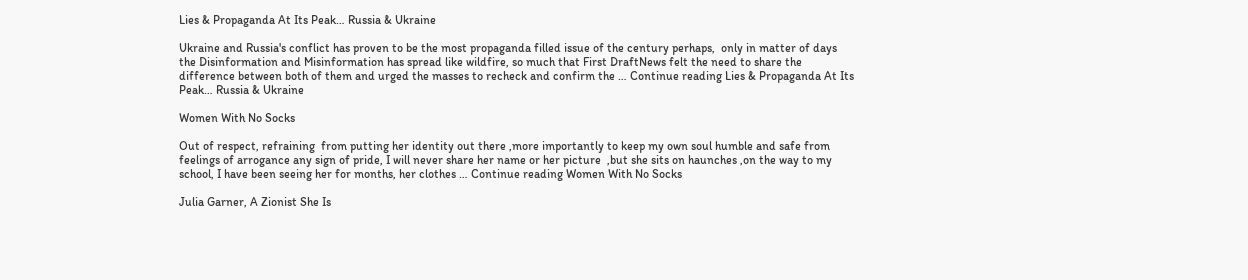Lies & Propaganda At Its Peak… Russia & Ukraine

Ukraine and Russia's conflict has proven to be the most propaganda filled issue of the century perhaps,  only in matter of days the Disinformation and Misinformation has spread like wildfire, so much that First DraftNews felt the need to share the difference between both of them and urged the masses to recheck and confirm the … Continue reading Lies & Propaganda At Its Peak… Russia & Ukraine

Women With No Socks

Out of respect, refraining  from putting her identity out there ,more importantly to keep my own soul humble and safe from feelings of arrogance any sign of pride, I will never share her name or her picture  ,but she sits on haunches ,on the way to my school, I have been seeing her for months, her clothes … Continue reading Women With No Socks

Julia Garner, A Zionist She Is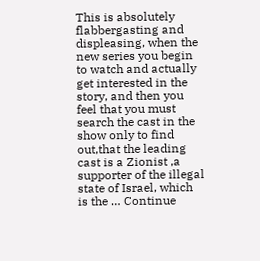This is absolutely flabbergasting and displeasing, when the new series you begin to watch and actually get interested in the story, and then you feel that you must search the cast in the show only to find out,that the leading cast is a Zionist ,a supporter of the illegal state of Israel, which is the … Continue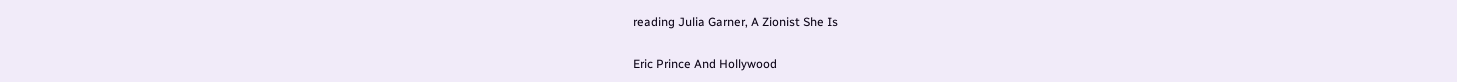reading Julia Garner, A Zionist She Is

Eric Prince And Hollywood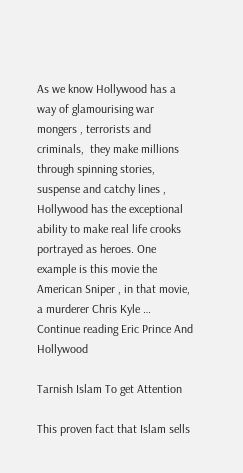As we know Hollywood has a way of glamourising war mongers , terrorists and criminals,  they make millions through spinning stories, suspense and catchy lines , Hollywood has the exceptional ability to make real life crooks portrayed as heroes. One example is this movie the American Sniper , in that movie,  a murderer Chris Kyle … Continue reading Eric Prince And Hollywood

Tarnish Islam To get Attention

This proven fact that Islam sells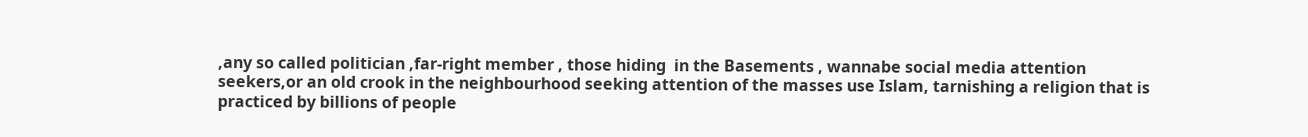,any so called politician ,far-right member , those hiding  in the Basements , wannabe social media attention seekers,or an old crook in the neighbourhood seeking attention of the masses use Islam, tarnishing a religion that is practiced by billions of people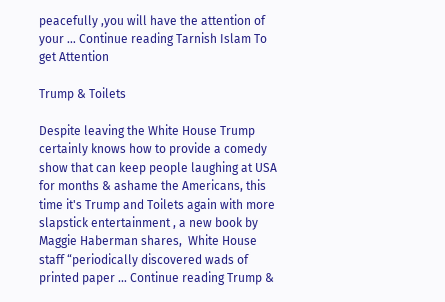peacefully ,you will have the attention of your … Continue reading Tarnish Islam To get Attention

Trump & Toilets

Despite leaving the White House Trump certainly knows how to provide a comedy show that can keep people laughing at USA for months & ashame the Americans, this time it's Trump and Toilets again with more slapstick entertainment , a new book by Maggie Haberman shares,  White House staff “periodically discovered wads of printed paper … Continue reading Trump &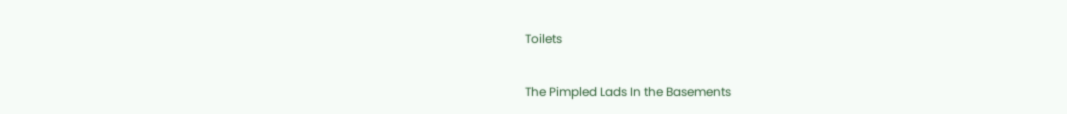Toilets

The Pimpled Lads In the Basements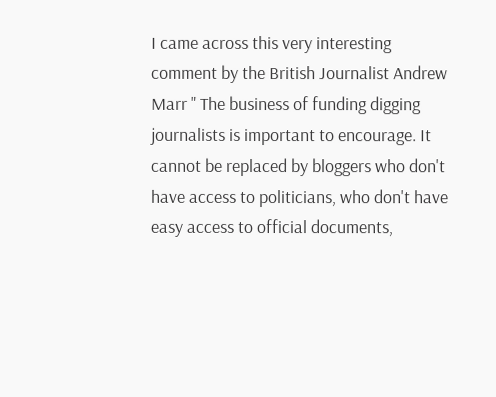I came across this very interesting comment by the British Journalist Andrew Marr " The business of funding digging journalists is important to encourage. It cannot be replaced by bloggers who don't have access to politicians, who don't have easy access to official documents,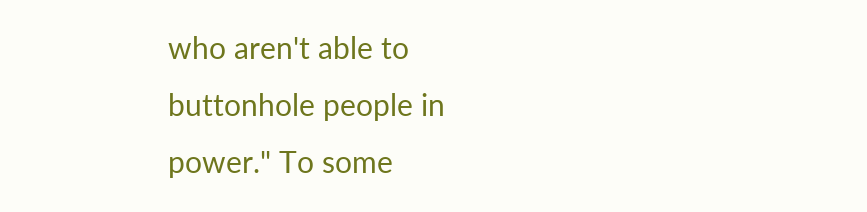who aren't able to buttonhole people in power." To some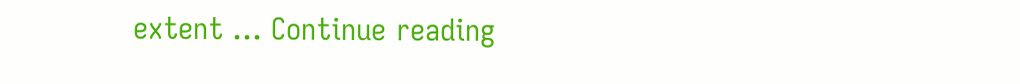extent … Continue reading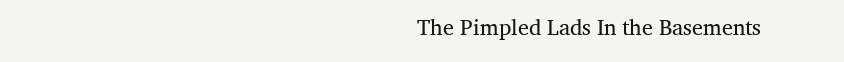The Pimpled Lads In the Basements